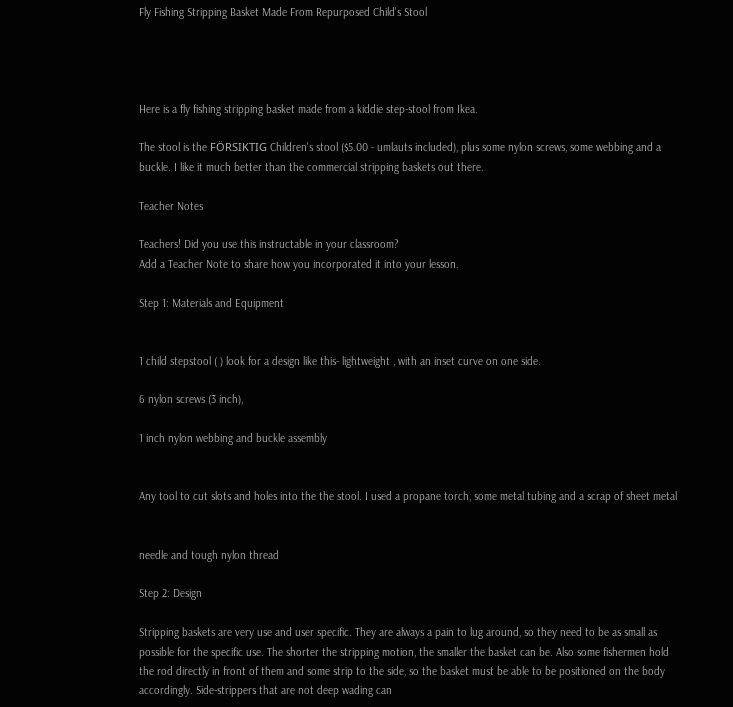Fly Fishing Stripping Basket Made From Repurposed Child's Stool




Here is a fly fishing stripping basket made from a kiddie step-stool from Ikea.

The stool is the FÖRSIKTIG Children's stool ($5.00 - umlauts included), plus some nylon screws, some webbing and a buckle. I like it much better than the commercial stripping baskets out there.

Teacher Notes

Teachers! Did you use this instructable in your classroom?
Add a Teacher Note to share how you incorporated it into your lesson.

Step 1: Materials and Equipment


1 child stepstool ( ) look for a design like this- lightweight , with an inset curve on one side.

6 nylon screws (3 inch),

1 inch nylon webbing and buckle assembly


Any tool to cut slots and holes into the the stool. I used a propane torch, some metal tubing and a scrap of sheet metal


needle and tough nylon thread

Step 2: Design

Stripping baskets are very use and user specific. They are always a pain to lug around, so they need to be as small as possible for the specific use. The shorter the stripping motion, the smaller the basket can be. Also some fishermen hold the rod directly in front of them and some strip to the side, so the basket must be able to be positioned on the body accordingly. Side-strippers that are not deep wading can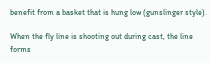benefit from a basket that is hung low (gunslinger style).

When the fly line is shooting out during cast, the line forms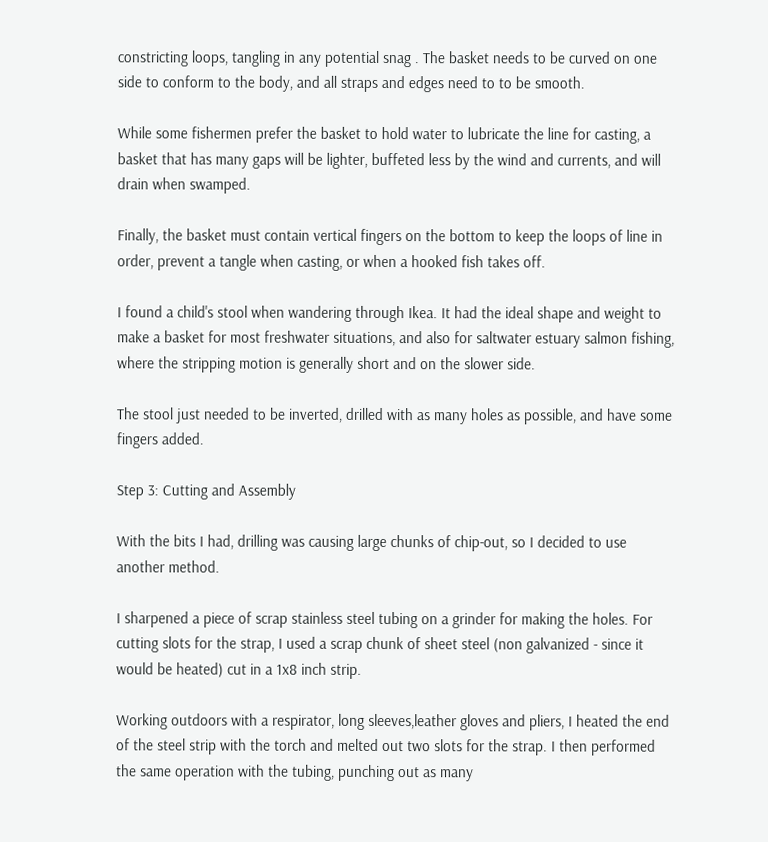constricting loops, tangling in any potential snag . The basket needs to be curved on one side to conform to the body, and all straps and edges need to to be smooth.

While some fishermen prefer the basket to hold water to lubricate the line for casting, a basket that has many gaps will be lighter, buffeted less by the wind and currents, and will drain when swamped.

Finally, the basket must contain vertical fingers on the bottom to keep the loops of line in order, prevent a tangle when casting, or when a hooked fish takes off.

I found a child's stool when wandering through Ikea. It had the ideal shape and weight to make a basket for most freshwater situations, and also for saltwater estuary salmon fishing, where the stripping motion is generally short and on the slower side.

The stool just needed to be inverted, drilled with as many holes as possible, and have some fingers added.

Step 3: Cutting and Assembly

With the bits I had, drilling was causing large chunks of chip-out, so I decided to use another method.

I sharpened a piece of scrap stainless steel tubing on a grinder for making the holes. For cutting slots for the strap, I used a scrap chunk of sheet steel (non galvanized - since it would be heated) cut in a 1x8 inch strip.

Working outdoors with a respirator, long sleeves,leather gloves and pliers, I heated the end of the steel strip with the torch and melted out two slots for the strap. I then performed the same operation with the tubing, punching out as many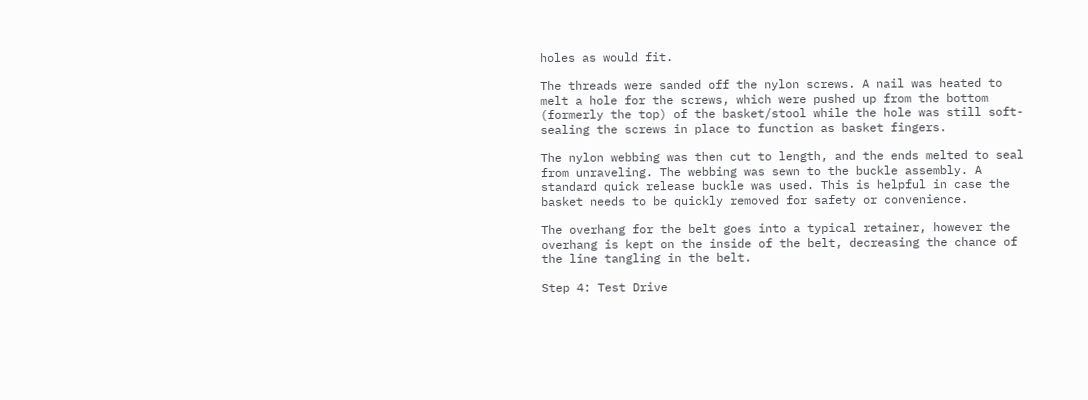holes as would fit.

The threads were sanded off the nylon screws. A nail was heated to melt a hole for the screws, which were pushed up from the bottom (formerly the top) of the basket/stool while the hole was still soft- sealing the screws in place to function as basket fingers.

The nylon webbing was then cut to length, and the ends melted to seal from unraveling. The webbing was sewn to the buckle assembly. A standard quick release buckle was used. This is helpful in case the basket needs to be quickly removed for safety or convenience.

The overhang for the belt goes into a typical retainer, however the overhang is kept on the inside of the belt, decreasing the chance of the line tangling in the belt.

Step 4: Test Drive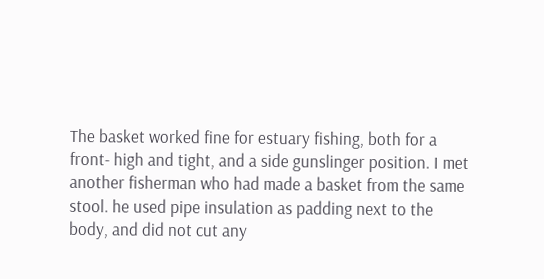The basket worked fine for estuary fishing, both for a front- high and tight, and a side gunslinger position. I met another fisherman who had made a basket from the same stool. he used pipe insulation as padding next to the body, and did not cut any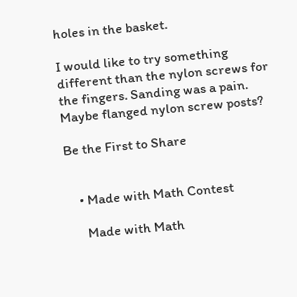holes in the basket.

I would like to try something different than the nylon screws for the fingers. Sanding was a pain. Maybe flanged nylon screw posts?

Be the First to Share


    • Made with Math Contest

      Made with Math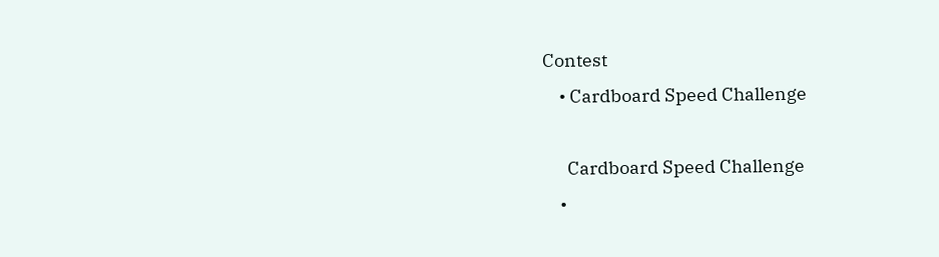Contest
    • Cardboard Speed Challenge

      Cardboard Speed Challenge
    •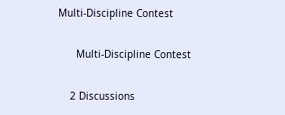Multi-Discipline Contest

      Multi-Discipline Contest

    2 Discussions